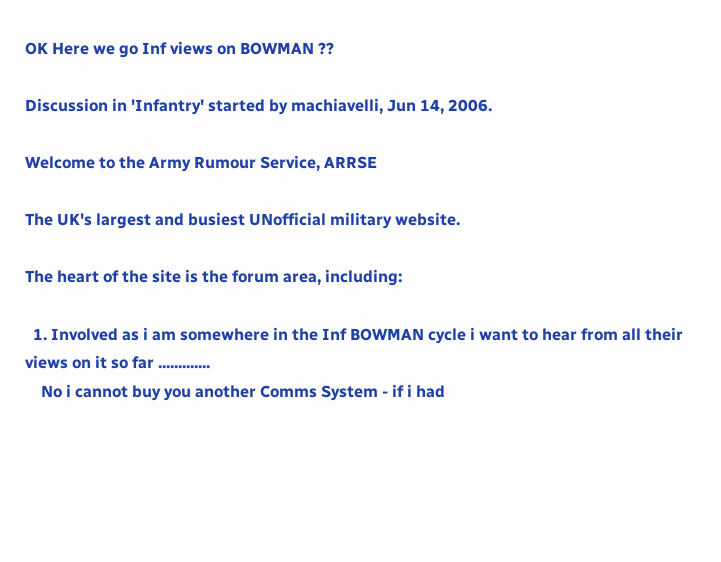OK Here we go Inf views on BOWMAN ??

Discussion in 'Infantry' started by machiavelli, Jun 14, 2006.

Welcome to the Army Rumour Service, ARRSE

The UK's largest and busiest UNofficial military website.

The heart of the site is the forum area, including:

  1. Involved as i am somewhere in the Inf BOWMAN cycle i want to hear from all their views on it so far .............
    No i cannot buy you another Comms System - if i had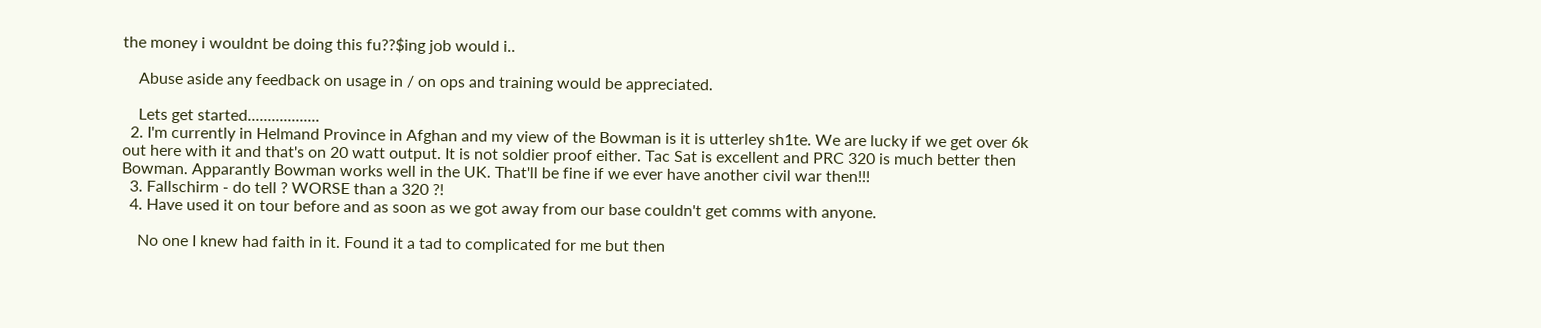the money i wouldnt be doing this fu??$ing job would i..

    Abuse aside any feedback on usage in / on ops and training would be appreciated.

    Lets get started..................
  2. I'm currently in Helmand Province in Afghan and my view of the Bowman is it is utterley sh1te. We are lucky if we get over 6k out here with it and that's on 20 watt output. It is not soldier proof either. Tac Sat is excellent and PRC 320 is much better then Bowman. Apparantly Bowman works well in the UK. That'll be fine if we ever have another civil war then!!!
  3. Fallschirm - do tell ? WORSE than a 320 ?!
  4. Have used it on tour before and as soon as we got away from our base couldn't get comms with anyone.

    No one I knew had faith in it. Found it a tad to complicated for me but then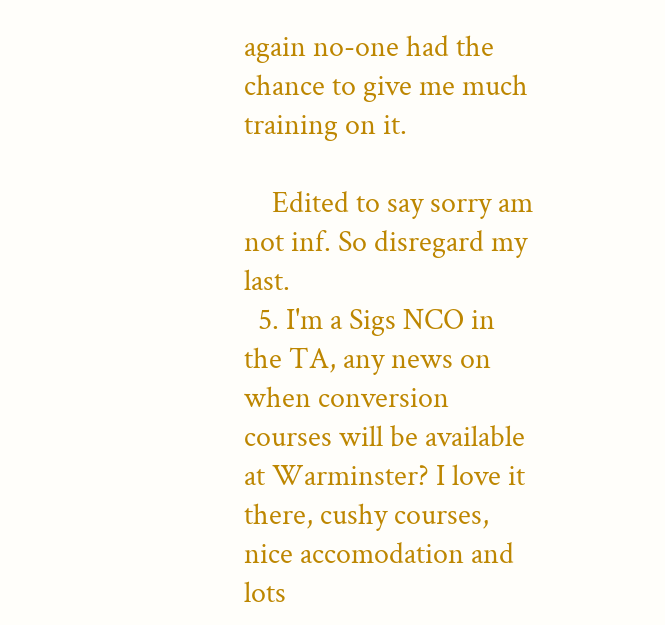again no-one had the chance to give me much training on it.

    Edited to say sorry am not inf. So disregard my last.
  5. I'm a Sigs NCO in the TA, any news on when conversion courses will be available at Warminster? I love it there, cushy courses, nice accomodation and lots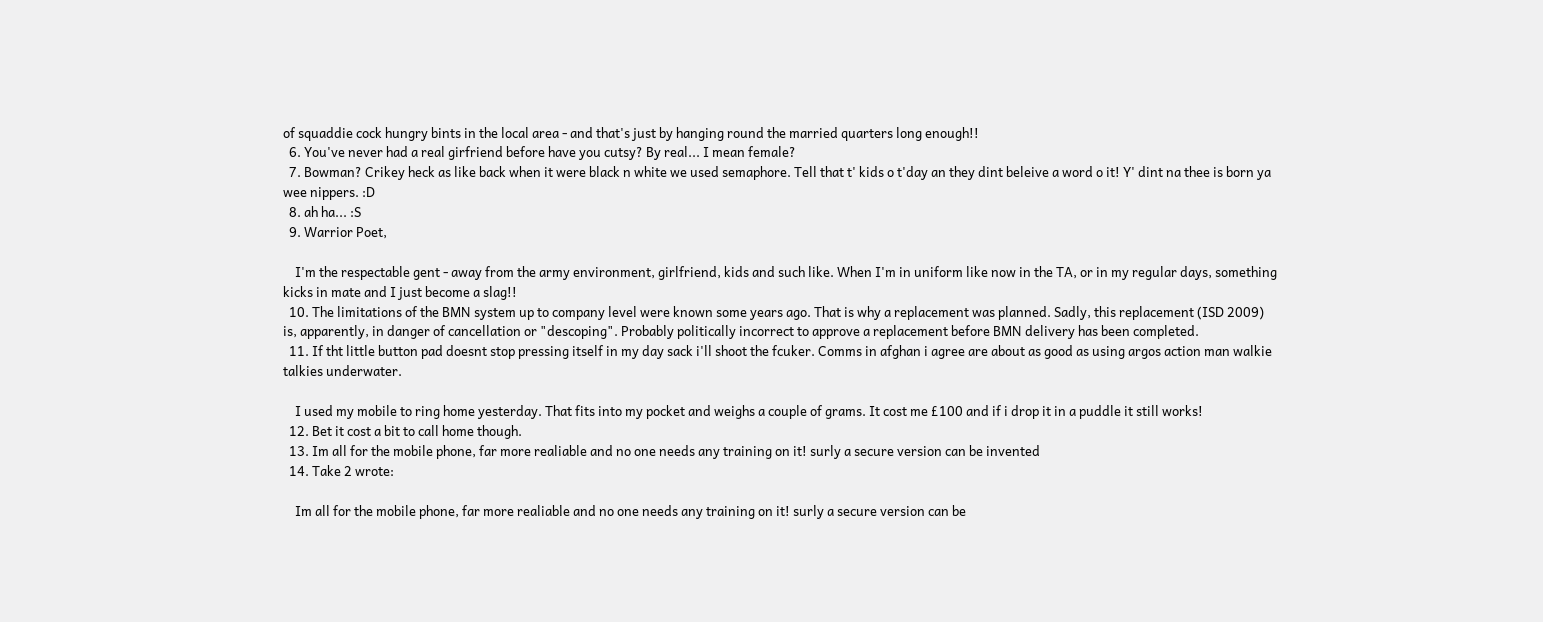of squaddie cock hungry bints in the local area - and that's just by hanging round the married quarters long enough!!
  6. You've never had a real girfriend before have you cutsy? By real... I mean female?
  7. Bowman? Crikey heck as like back when it were black n white we used semaphore. Tell that t' kids o t'day an they dint beleive a word o it! Y' dint na thee is born ya wee nippers. :D
  8. ah ha... :S
  9. Warrior Poet,

    I'm the respectable gent - away from the army environment, girlfriend, kids and such like. When I'm in uniform like now in the TA, or in my regular days, something kicks in mate and I just become a slag!!
  10. The limitations of the BMN system up to company level were known some years ago. That is why a replacement was planned. Sadly, this replacement (ISD 2009) is, apparently, in danger of cancellation or "descoping". Probably politically incorrect to approve a replacement before BMN delivery has been completed.
  11. If tht little button pad doesnt stop pressing itself in my day sack i'll shoot the fcuker. Comms in afghan i agree are about as good as using argos action man walkie talkies underwater.

    I used my mobile to ring home yesterday. That fits into my pocket and weighs a couple of grams. It cost me £100 and if i drop it in a puddle it still works!
  12. Bet it cost a bit to call home though.
  13. Im all for the mobile phone, far more realiable and no one needs any training on it! surly a secure version can be invented
  14. Take 2 wrote:

    Im all for the mobile phone, far more realiable and no one needs any training on it! surly a secure version can be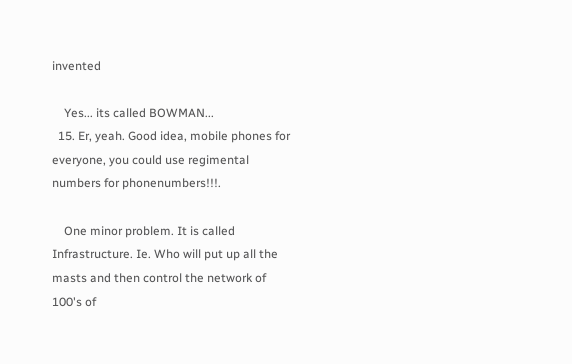invented

    Yes... its called BOWMAN...
  15. Er, yeah. Good idea, mobile phones for everyone, you could use regimental numbers for phonenumbers!!!.

    One minor problem. It is called Infrastructure. Ie. Who will put up all the masts and then control the network of 100's of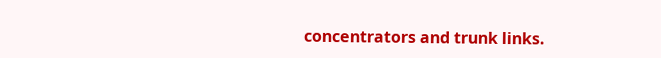concentrators and trunk links.